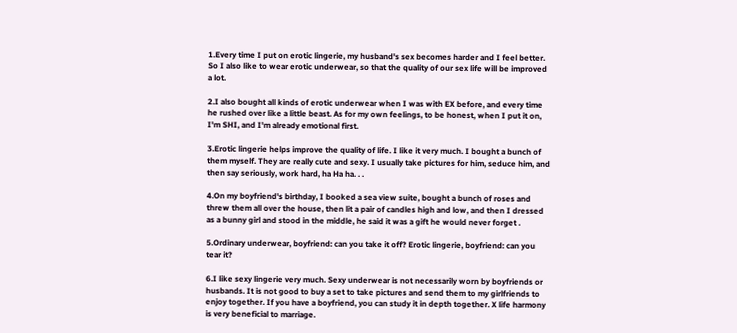1.Every time I put on erotic lingerie, my husband's sex becomes harder and I feel better. So I also like to wear erotic underwear, so that the quality of our sex life will be improved a lot.

2.I also bought all kinds of erotic underwear when I was with EX before, and every time he rushed over like a little beast. As for my own feelings, to be honest, when I put it on, I'm SHI, and I'm already emotional first.

3.Erotic lingerie helps improve the quality of life. I like it very much. I bought a bunch of them myself. They are really cute and sexy. I usually take pictures for him, seduce him, and then say seriously, work hard, ha Ha ha. . .

4.On my boyfriend's birthday, I booked a sea view suite, bought a bunch of roses and threw them all over the house, then lit a pair of candles high and low, and then I dressed as a bunny girl and stood in the middle, he said it was a gift he would never forget .

5.Ordinary underwear, boyfriend: can you take it off? Erotic lingerie, boyfriend: can you tear it?

6.I like sexy lingerie very much. Sexy underwear is not necessarily worn by boyfriends or husbands. It is not good to buy a set to take pictures and send them to my girlfriends to enjoy together. If you have a boyfriend, you can study it in depth together. X life harmony is very beneficial to marriage.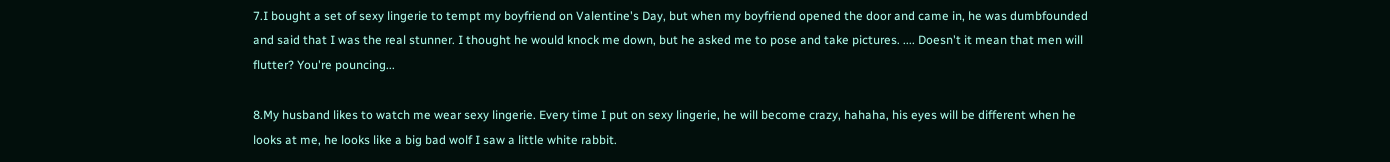7.I bought a set of sexy lingerie to tempt my boyfriend on Valentine's Day, but when my boyfriend opened the door and came in, he was dumbfounded and said that I was the real stunner. I thought he would knock me down, but he asked me to pose and take pictures. .... Doesn't it mean that men will flutter? You're pouncing...

8.My husband likes to watch me wear sexy lingerie. Every time I put on sexy lingerie, he will become crazy, hahaha, his eyes will be different when he looks at me, he looks like a big bad wolf I saw a little white rabbit.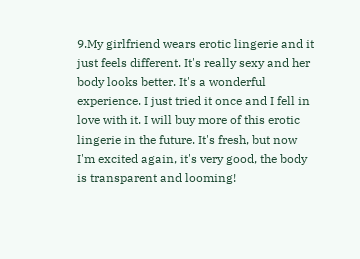9.My girlfriend wears erotic lingerie and it just feels different. It's really sexy and her body looks better. It's a wonderful experience. I just tried it once and I fell in love with it. I will buy more of this erotic lingerie in the future. It's fresh, but now I'm excited again, it's very good, the body is transparent and looming!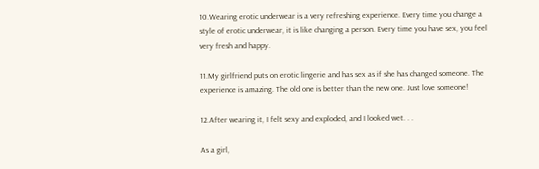10.Wearing erotic underwear is a very refreshing experience. Every time you change a style of erotic underwear, it is like changing a person. Every time you have sex, you feel very fresh and happy.

11.My girlfriend puts on erotic lingerie and has sex as if she has changed someone. The experience is amazing. The old one is better than the new one. Just love someone!

12.After wearing it, I felt sexy and exploded, and I looked wet. . .

As a girl,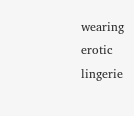wearing erotic lingerie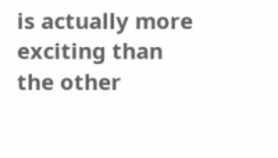is actually more exciting than the other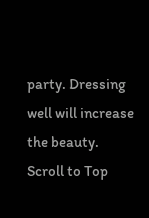party. Dressing well will increase the beauty.
Scroll to Top